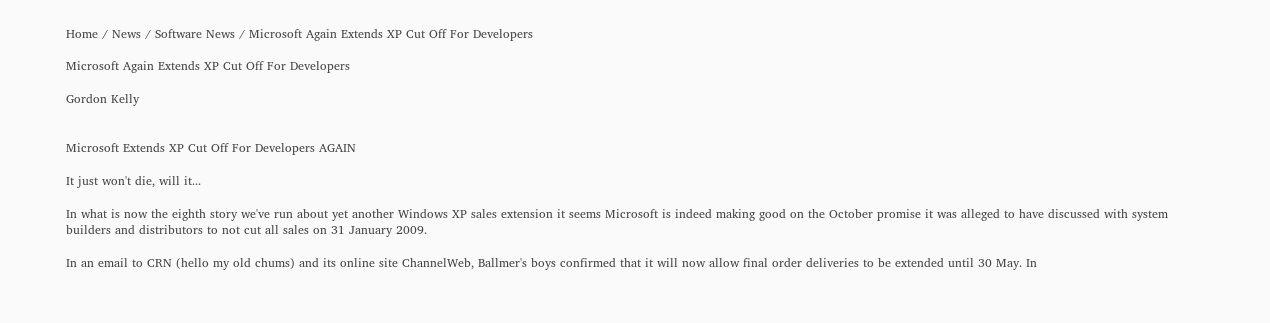Home / News / Software News / Microsoft Again Extends XP Cut Off For Developers

Microsoft Again Extends XP Cut Off For Developers

Gordon Kelly


Microsoft Extends XP Cut Off For Developers AGAIN

It just won't die, will it...

In what is now the eighth story we've run about yet another Windows XP sales extension it seems Microsoft is indeed making good on the October promise it was alleged to have discussed with system builders and distributors to not cut all sales on 31 January 2009.

In an email to CRN (hello my old chums) and its online site ChannelWeb, Ballmer's boys confirmed that it will now allow final order deliveries to be extended until 30 May. In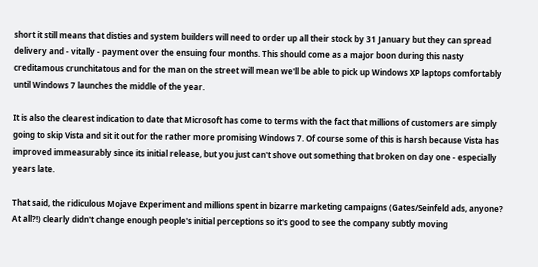short it still means that disties and system builders will need to order up all their stock by 31 January but they can spread delivery and - vitally - payment over the ensuing four months. This should come as a major boon during this nasty creditamous crunchitatous and for the man on the street will mean we'll be able to pick up Windows XP laptops comfortably until Windows 7 launches the middle of the year.

It is also the clearest indication to date that Microsoft has come to terms with the fact that millions of customers are simply going to skip Vista and sit it out for the rather more promising Windows 7. Of course some of this is harsh because Vista has improved immeasurably since its initial release, but you just can't shove out something that broken on day one - especially years late.

That said, the ridiculous Mojave Experiment and millions spent in bizarre marketing campaigns (Gates/Seinfeld ads, anyone? At all?!) clearly didn't change enough people's initial perceptions so it's good to see the company subtly moving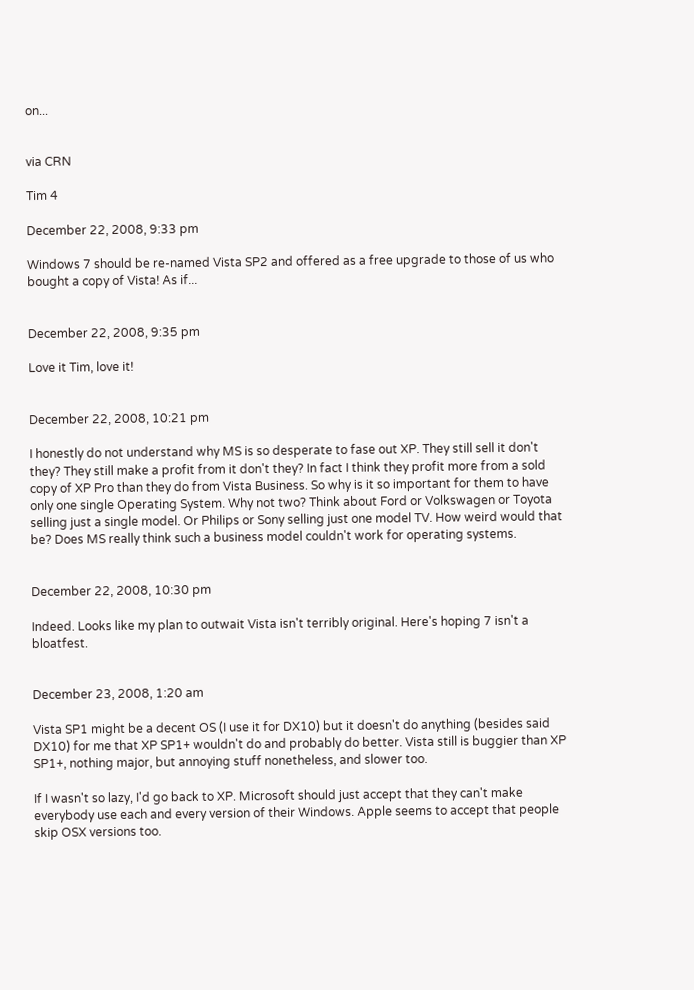on...


via CRN

Tim 4

December 22, 2008, 9:33 pm

Windows 7 should be re-named Vista SP2 and offered as a free upgrade to those of us who bought a copy of Vista! As if...


December 22, 2008, 9:35 pm

Love it Tim, love it!


December 22, 2008, 10:21 pm

I honestly do not understand why MS is so desperate to fase out XP. They still sell it don't they? They still make a profit from it don't they? In fact I think they profit more from a sold copy of XP Pro than they do from Vista Business. So why is it so important for them to have only one single Operating System. Why not two? Think about Ford or Volkswagen or Toyota selling just a single model. Or Philips or Sony selling just one model TV. How weird would that be? Does MS really think such a business model couldn't work for operating systems.


December 22, 2008, 10:30 pm

Indeed. Looks like my plan to outwait Vista isn't terribly original. Here's hoping 7 isn't a bloatfest.


December 23, 2008, 1:20 am

Vista SP1 might be a decent OS (I use it for DX10) but it doesn't do anything (besides said DX10) for me that XP SP1+ wouldn't do and probably do better. Vista still is buggier than XP SP1+, nothing major, but annoying stuff nonetheless, and slower too.

If I wasn't so lazy, I'd go back to XP. Microsoft should just accept that they can't make everybody use each and every version of their Windows. Apple seems to accept that people skip OSX versions too.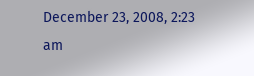December 23, 2008, 2:23 am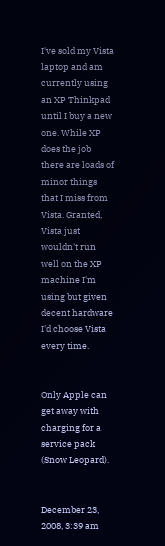I've sold my Vista laptop and am currently using an XP Thinkpad until I buy a new one. While XP does the job there are loads of minor things that I miss from Vista. Granted, Vista just wouldn't run well on the XP machine I'm using but given decent hardware I'd choose Vista every time.


Only Apple can get away with charging for a service pack (Snow Leopard).


December 23, 2008, 3:39 am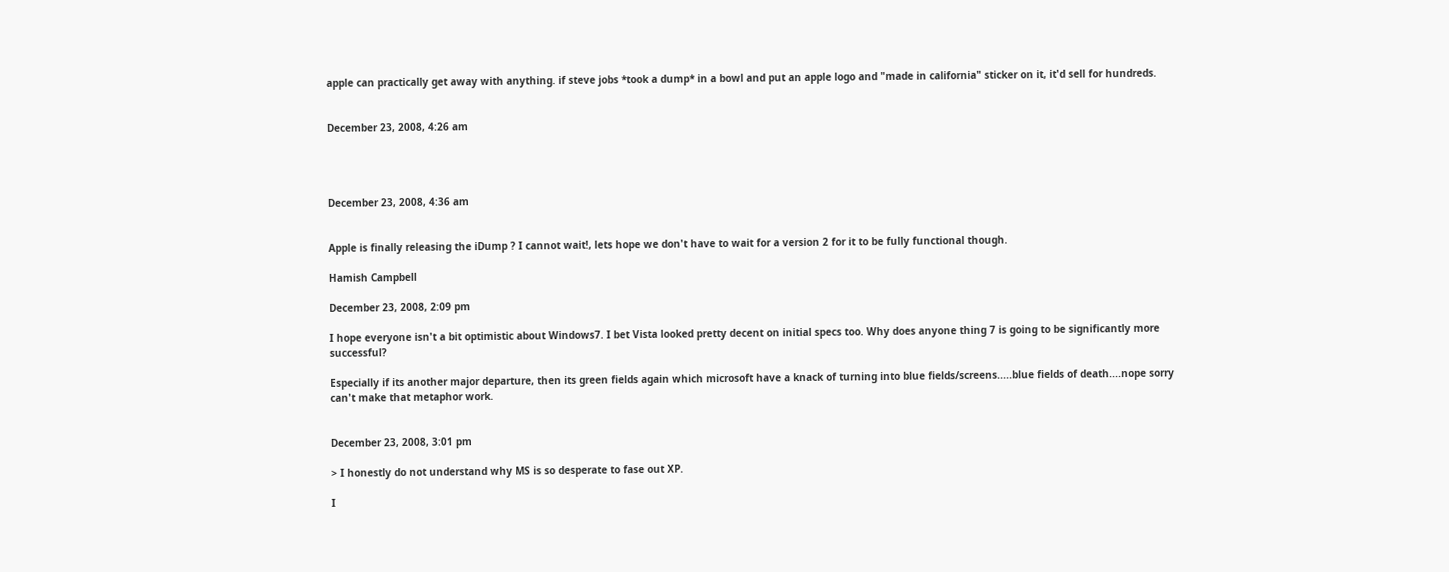apple can practically get away with anything. if steve jobs *took a dump* in a bowl and put an apple logo and "made in california" sticker on it, it'd sell for hundreds.


December 23, 2008, 4:26 am




December 23, 2008, 4:36 am


Apple is finally releasing the iDump ? I cannot wait!, lets hope we don't have to wait for a version 2 for it to be fully functional though.

Hamish Campbell

December 23, 2008, 2:09 pm

I hope everyone isn't a bit optimistic about Windows7. I bet Vista looked pretty decent on initial specs too. Why does anyone thing 7 is going to be significantly more successful?

Especially if its another major departure, then its green fields again which microsoft have a knack of turning into blue fields/screens.....blue fields of death....nope sorry can't make that metaphor work.


December 23, 2008, 3:01 pm

> I honestly do not understand why MS is so desperate to fase out XP.

I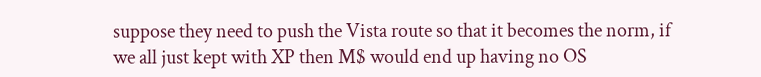suppose they need to push the Vista route so that it becomes the norm, if we all just kept with XP then M$ would end up having no OS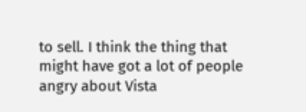to sell. I think the thing that might have got a lot of people angry about Vista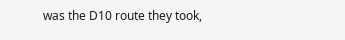was the D10 route they took,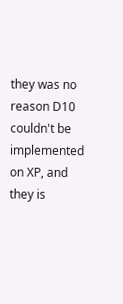they was no reason D10 couldn't be implemented on XP, and they is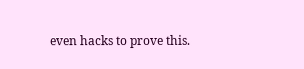even hacks to prove this.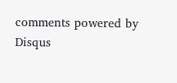comments powered by Disqus